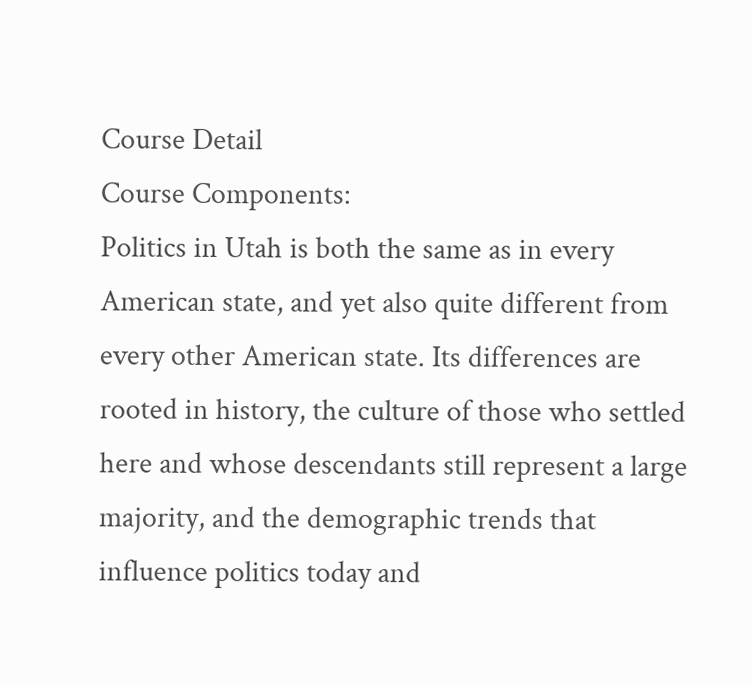Course Detail
Course Components:
Politics in Utah is both the same as in every American state, and yet also quite different from every other American state. Its differences are rooted in history, the culture of those who settled here and whose descendants still represent a large majority, and the demographic trends that influence politics today and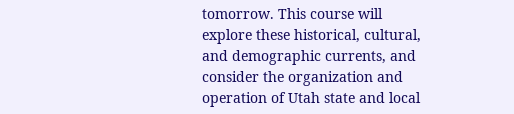tomorrow. This course will explore these historical, cultural, and demographic currents, and consider the organization and operation of Utah state and local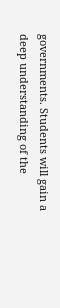governments. Students will gain a deep understanding of the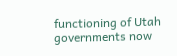functioning of Utah governments now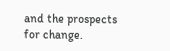and the prospects for change.